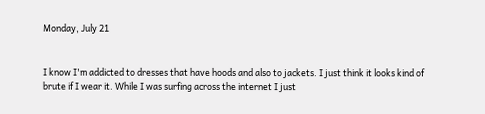Monday, July 21


I know I'm addicted to dresses that have hoods and also to jackets. I just think it looks kind of brute if I wear it. While I was surfing across the internet I just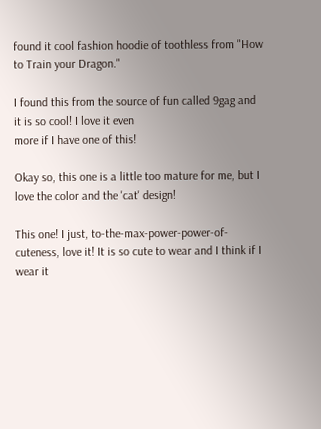found it cool fashion hoodie of toothless from "How to Train your Dragon."

I found this from the source of fun called 9gag and it is so cool! I love it even
more if I have one of this!

Okay so, this one is a little too mature for me, but I love the color and the 'cat' design!

This one! I just, to-the-max-power-power-of-cuteness, love it! It is so cute to wear and I think if I wear it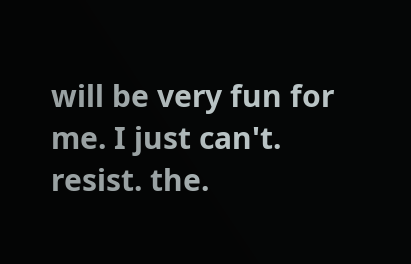will be very fun for me. I just can't. resist. the.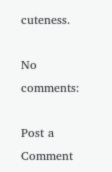cuteness.

No comments:

Post a Comment